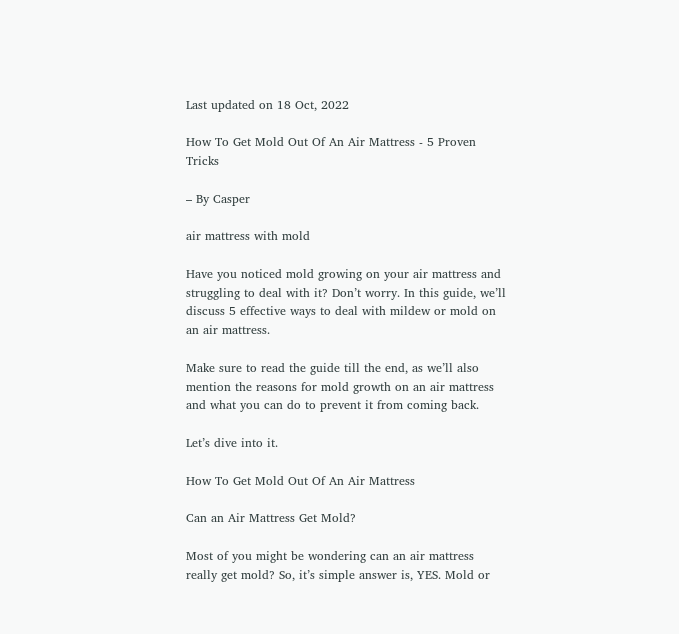Last updated on 18 Oct, 2022

How To Get Mold Out Of An Air Mattress - 5 Proven Tricks

– By Casper

air mattress with mold

Have you noticed mold growing on your air mattress and struggling to deal with it? Don’t worry. In this guide, we’ll discuss 5 effective ways to deal with mildew or mold on an air mattress.

Make sure to read the guide till the end, as we’ll also mention the reasons for mold growth on an air mattress and what you can do to prevent it from coming back.

Let’s dive into it.

How To Get Mold Out Of An Air Mattress

Can an Air Mattress Get Mold?

Most of you might be wondering can an air mattress really get mold? So, it’s simple answer is, YES. Mold or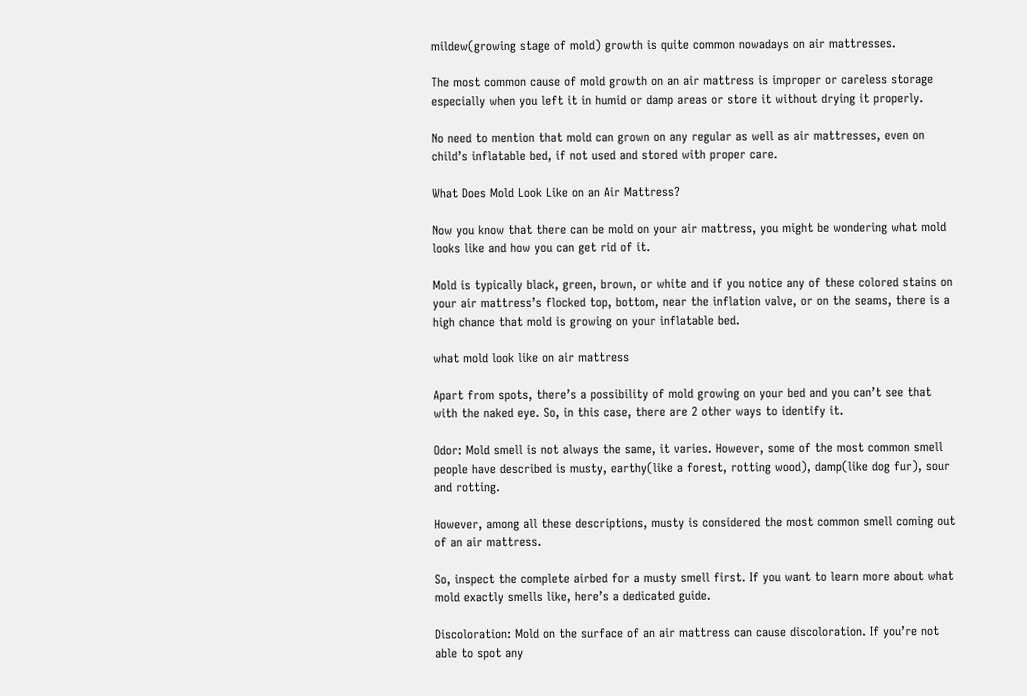mildew(growing stage of mold) growth is quite common nowadays on air mattresses.

The most common cause of mold growth on an air mattress is improper or careless storage especially when you left it in humid or damp areas or store it without drying it properly.

No need to mention that mold can grown on any regular as well as air mattresses, even on child’s inflatable bed, if not used and stored with proper care.

What Does Mold Look Like on an Air Mattress?

Now you know that there can be mold on your air mattress, you might be wondering what mold looks like and how you can get rid of it.

Mold is typically black, green, brown, or white and if you notice any of these colored stains on your air mattress’s flocked top, bottom, near the inflation valve, or on the seams, there is a high chance that mold is growing on your inflatable bed.

what mold look like on air mattress

Apart from spots, there’s a possibility of mold growing on your bed and you can’t see that with the naked eye. So, in this case, there are 2 other ways to identify it.

Odor: Mold smell is not always the same, it varies. However, some of the most common smell people have described is musty, earthy(like a forest, rotting wood), damp(like dog fur), sour and rotting.

However, among all these descriptions, musty is considered the most common smell coming out of an air mattress.

So, inspect the complete airbed for a musty smell first. If you want to learn more about what mold exactly smells like, here’s a dedicated guide.

Discoloration: Mold on the surface of an air mattress can cause discoloration. If you’re not able to spot any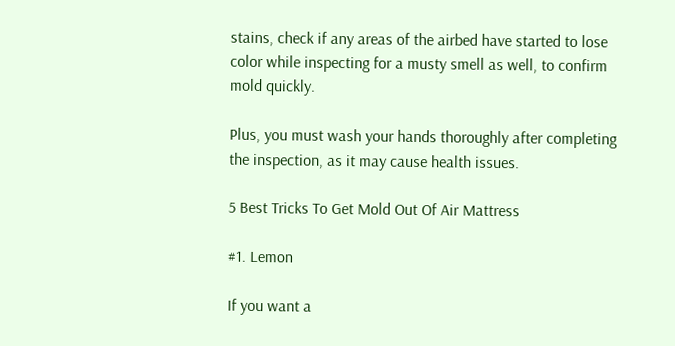stains, check if any areas of the airbed have started to lose color while inspecting for a musty smell as well, to confirm mold quickly.

Plus, you must wash your hands thoroughly after completing the inspection, as it may cause health issues.

5 Best Tricks To Get Mold Out Of Air Mattress

#1. Lemon

If you want a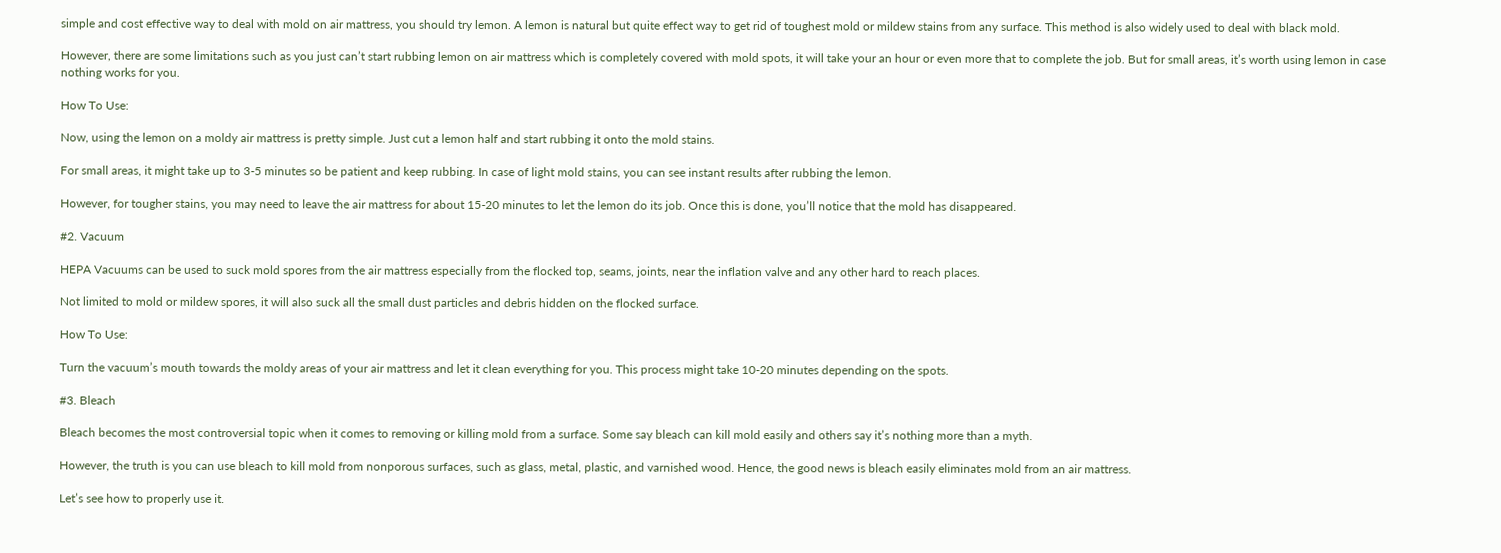simple and cost effective way to deal with mold on air mattress, you should try lemon. A lemon is natural but quite effect way to get rid of toughest mold or mildew stains from any surface. This method is also widely used to deal with black mold.

However, there are some limitations such as you just can’t start rubbing lemon on air mattress which is completely covered with mold spots, it will take your an hour or even more that to complete the job. But for small areas, it’s worth using lemon in case nothing works for you.

How To Use:

Now, using the lemon on a moldy air mattress is pretty simple. Just cut a lemon half and start rubbing it onto the mold stains.

For small areas, it might take up to 3-5 minutes so be patient and keep rubbing. In case of light mold stains, you can see instant results after rubbing the lemon.

However, for tougher stains, you may need to leave the air mattress for about 15-20 minutes to let the lemon do its job. Once this is done, you’ll notice that the mold has disappeared.

#2. Vacuum

HEPA Vacuums can be used to suck mold spores from the air mattress especially from the flocked top, seams, joints, near the inflation valve and any other hard to reach places.

Not limited to mold or mildew spores, it will also suck all the small dust particles and debris hidden on the flocked surface.

How To Use:

Turn the vacuum’s mouth towards the moldy areas of your air mattress and let it clean everything for you. This process might take 10-20 minutes depending on the spots.

#3. Bleach

Bleach becomes the most controversial topic when it comes to removing or killing mold from a surface. Some say bleach can kill mold easily and others say it’s nothing more than a myth.

However, the truth is you can use bleach to kill mold from nonporous surfaces, such as glass, metal, plastic, and varnished wood. Hence, the good news is bleach easily eliminates mold from an air mattress.

Let’s see how to properly use it.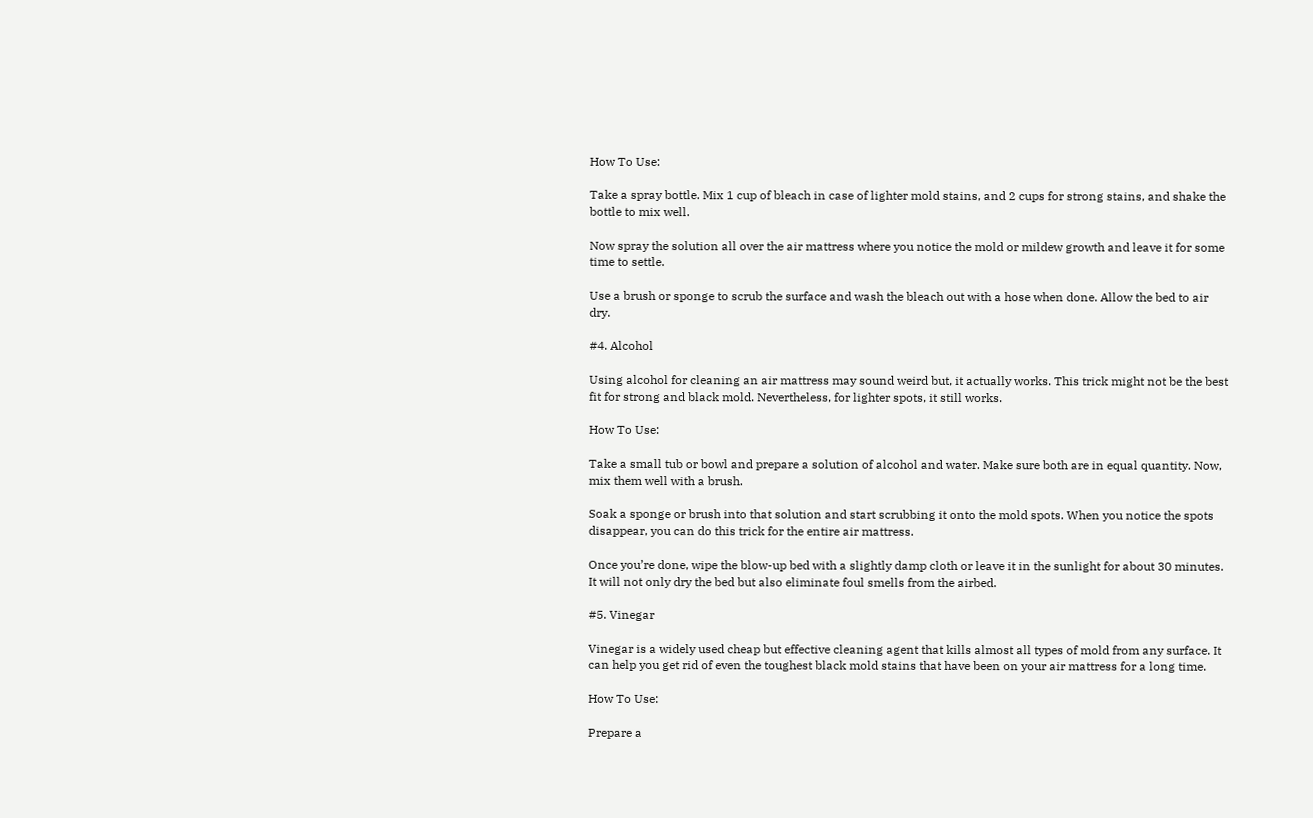How To Use:

Take a spray bottle. Mix 1 cup of bleach in case of lighter mold stains, and 2 cups for strong stains, and shake the bottle to mix well.

Now spray the solution all over the air mattress where you notice the mold or mildew growth and leave it for some time to settle.

Use a brush or sponge to scrub the surface and wash the bleach out with a hose when done. Allow the bed to air dry.

#4. Alcohol

Using alcohol for cleaning an air mattress may sound weird but, it actually works. This trick might not be the best fit for strong and black mold. Nevertheless, for lighter spots, it still works.

How To Use:

Take a small tub or bowl and prepare a solution of alcohol and water. Make sure both are in equal quantity. Now, mix them well with a brush.

Soak a sponge or brush into that solution and start scrubbing it onto the mold spots. When you notice the spots disappear, you can do this trick for the entire air mattress.

Once you’re done, wipe the blow-up bed with a slightly damp cloth or leave it in the sunlight for about 30 minutes. It will not only dry the bed but also eliminate foul smells from the airbed.

#5. Vinegar

Vinegar is a widely used cheap but effective cleaning agent that kills almost all types of mold from any surface. It can help you get rid of even the toughest black mold stains that have been on your air mattress for a long time.

How To Use:

Prepare a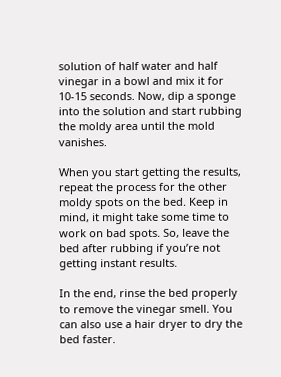solution of half water and half vinegar in a bowl and mix it for 10-15 seconds. Now, dip a sponge into the solution and start rubbing the moldy area until the mold vanishes.

When you start getting the results, repeat the process for the other moldy spots on the bed. Keep in mind, it might take some time to work on bad spots. So, leave the bed after rubbing if you’re not getting instant results.

In the end, rinse the bed properly to remove the vinegar smell. You can also use a hair dryer to dry the bed faster.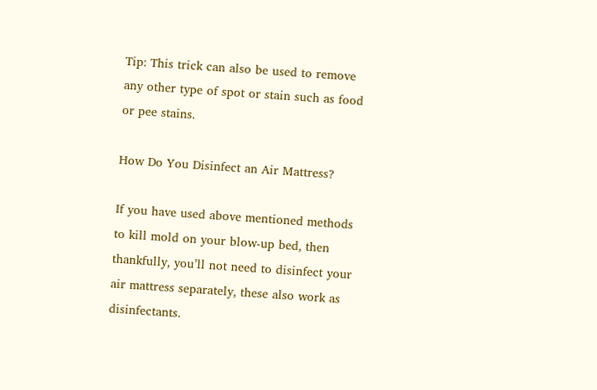Tip: This trick can also be used to remove any other type of spot or stain such as food or pee stains.

How Do You Disinfect an Air Mattress?

If you have used above mentioned methods to kill mold on your blow-up bed, then thankfully, you’ll not need to disinfect your air mattress separately, these also work as disinfectants.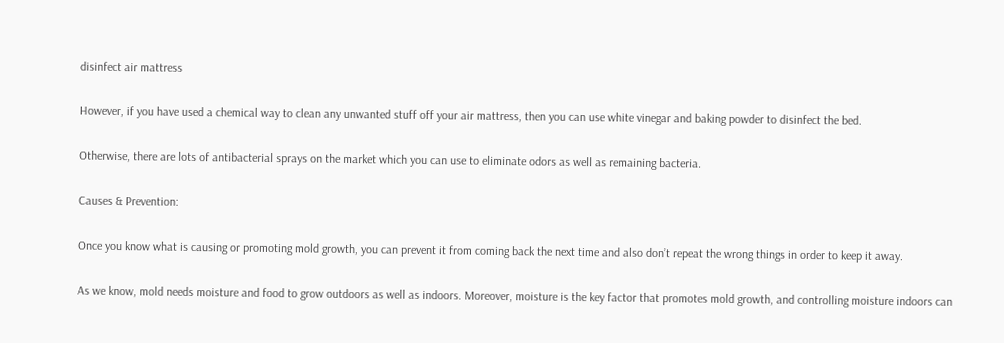disinfect air mattress

However, if you have used a chemical way to clean any unwanted stuff off your air mattress, then you can use white vinegar and baking powder to disinfect the bed.

Otherwise, there are lots of antibacterial sprays on the market which you can use to eliminate odors as well as remaining bacteria.

Causes & Prevention:

Once you know what is causing or promoting mold growth, you can prevent it from coming back the next time and also don’t repeat the wrong things in order to keep it away.

As we know, mold needs moisture and food to grow outdoors as well as indoors. Moreover, moisture is the key factor that promotes mold growth, and controlling moisture indoors can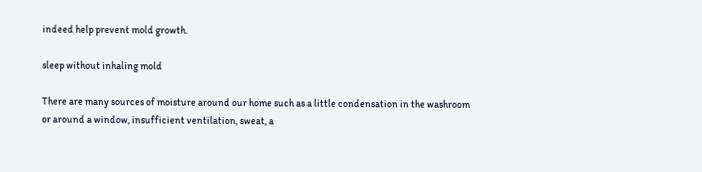indeed help prevent mold growth.

sleep without inhaling mold

There are many sources of moisture around our home such as a little condensation in the washroom or around a window, insufficient ventilation, sweat, a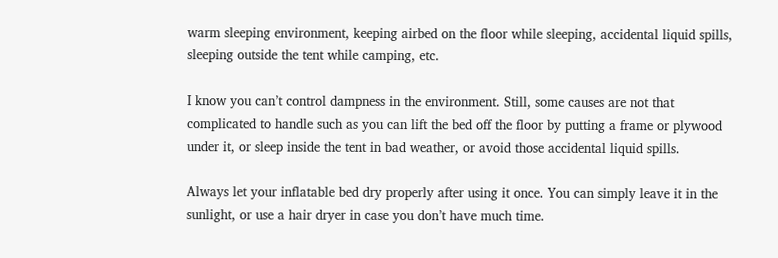warm sleeping environment, keeping airbed on the floor while sleeping, accidental liquid spills, sleeping outside the tent while camping, etc.

I know you can’t control dampness in the environment. Still, some causes are not that complicated to handle such as you can lift the bed off the floor by putting a frame or plywood under it, or sleep inside the tent in bad weather, or avoid those accidental liquid spills.

Always let your inflatable bed dry properly after using it once. You can simply leave it in the sunlight, or use a hair dryer in case you don’t have much time.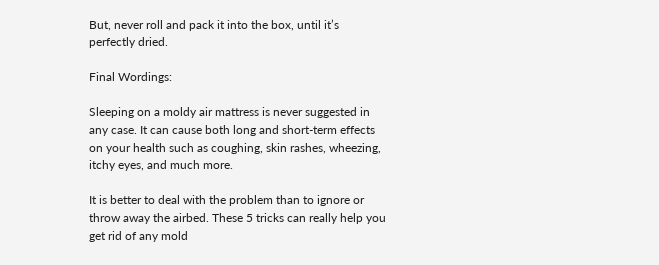But, never roll and pack it into the box, until it’s perfectly dried.

Final Wordings:

Sleeping on a moldy air mattress is never suggested in any case. It can cause both long and short-term effects on your health such as coughing, skin rashes, wheezing, itchy eyes, and much more.

It is better to deal with the problem than to ignore or throw away the airbed. These 5 tricks can really help you get rid of any mold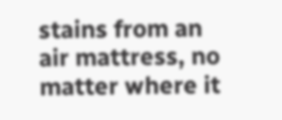stains from an air mattress, no matter where it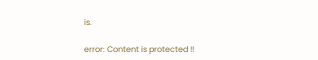is.

error: Content is protected !!